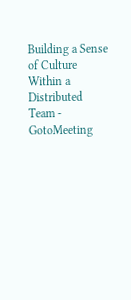Building a Sense of Culture Within a Distributed Team - GotoMeeting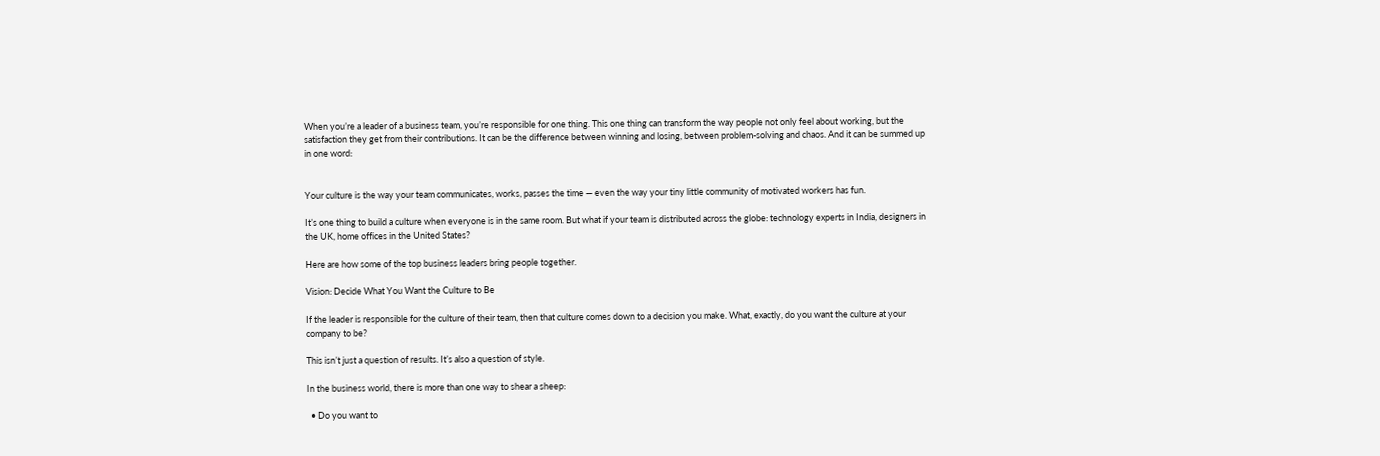When you’re a leader of a business team, you’re responsible for one thing. This one thing can transform the way people not only feel about working, but the satisfaction they get from their contributions. It can be the difference between winning and losing, between problem-solving and chaos. And it can be summed up in one word:


Your culture is the way your team communicates, works, passes the time — even the way your tiny little community of motivated workers has fun.

It’s one thing to build a culture when everyone is in the same room. But what if your team is distributed across the globe: technology experts in India, designers in the UK, home offices in the United States?

Here are how some of the top business leaders bring people together.

Vision: Decide What You Want the Culture to Be

If the leader is responsible for the culture of their team, then that culture comes down to a decision you make. What, exactly, do you want the culture at your company to be?

This isn’t just a question of results. It’s also a question of style.

In the business world, there is more than one way to shear a sheep:

  • Do you want to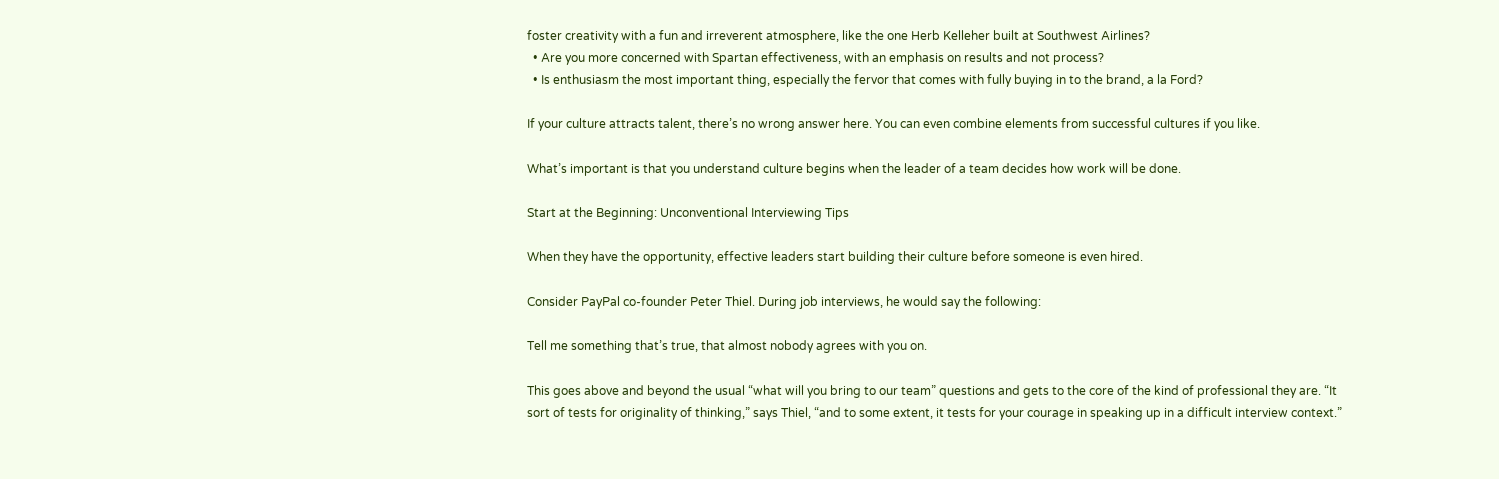foster creativity with a fun and irreverent atmosphere, like the one Herb Kelleher built at Southwest Airlines?
  • Are you more concerned with Spartan effectiveness, with an emphasis on results and not process?
  • Is enthusiasm the most important thing, especially the fervor that comes with fully buying in to the brand, a la Ford?

If your culture attracts talent, there’s no wrong answer here. You can even combine elements from successful cultures if you like.

What’s important is that you understand culture begins when the leader of a team decides how work will be done.

Start at the Beginning: Unconventional Interviewing Tips

When they have the opportunity, effective leaders start building their culture before someone is even hired.

Consider PayPal co-founder Peter Thiel. During job interviews, he would say the following:

Tell me something that’s true, that almost nobody agrees with you on.

This goes above and beyond the usual “what will you bring to our team” questions and gets to the core of the kind of professional they are. “It sort of tests for originality of thinking,” says Thiel, “and to some extent, it tests for your courage in speaking up in a difficult interview context.”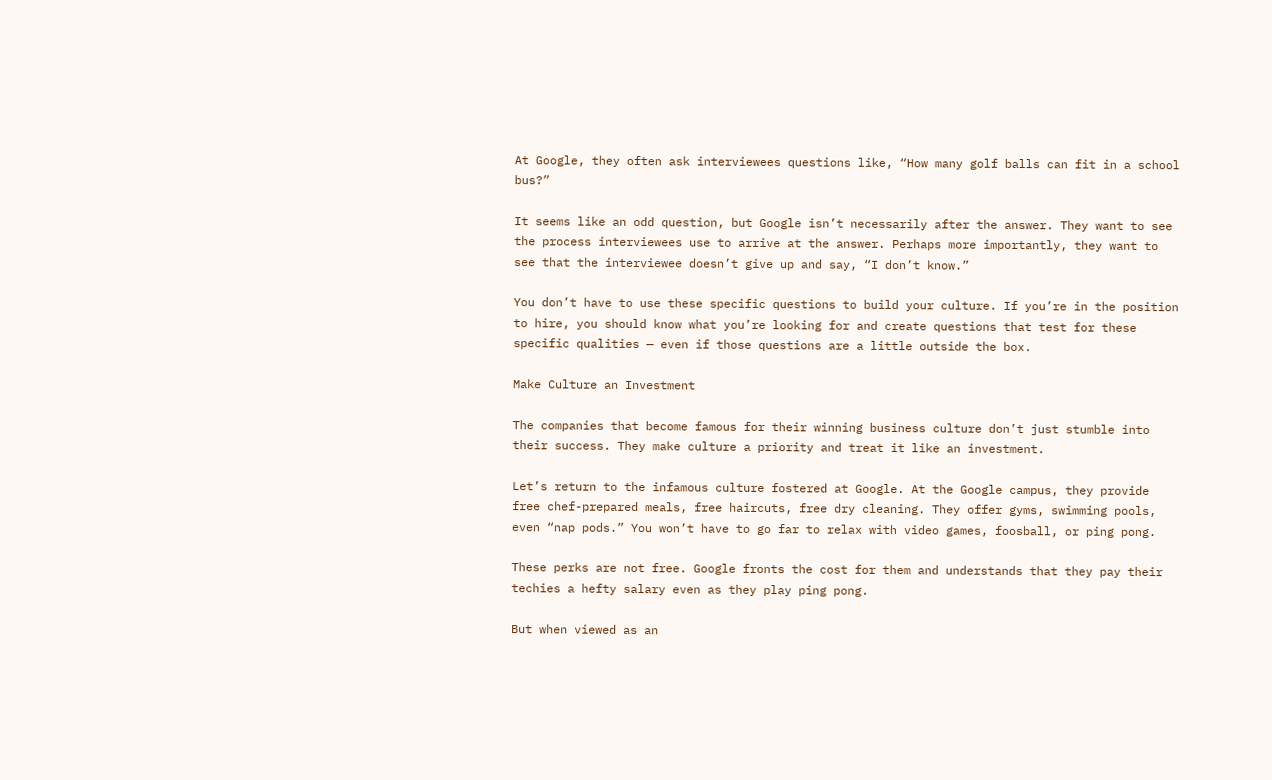At Google, they often ask interviewees questions like, “How many golf balls can fit in a school bus?”

It seems like an odd question, but Google isn’t necessarily after the answer. They want to see the process interviewees use to arrive at the answer. Perhaps more importantly, they want to see that the interviewee doesn’t give up and say, “I don’t know.”

You don’t have to use these specific questions to build your culture. If you’re in the position to hire, you should know what you’re looking for and create questions that test for these specific qualities — even if those questions are a little outside the box.

Make Culture an Investment

The companies that become famous for their winning business culture don’t just stumble into their success. They make culture a priority and treat it like an investment.

Let’s return to the infamous culture fostered at Google. At the Google campus, they provide free chef-prepared meals, free haircuts, free dry cleaning. They offer gyms, swimming pools, even “nap pods.” You won’t have to go far to relax with video games, foosball, or ping pong.

These perks are not free. Google fronts the cost for them and understands that they pay their techies a hefty salary even as they play ping pong.

But when viewed as an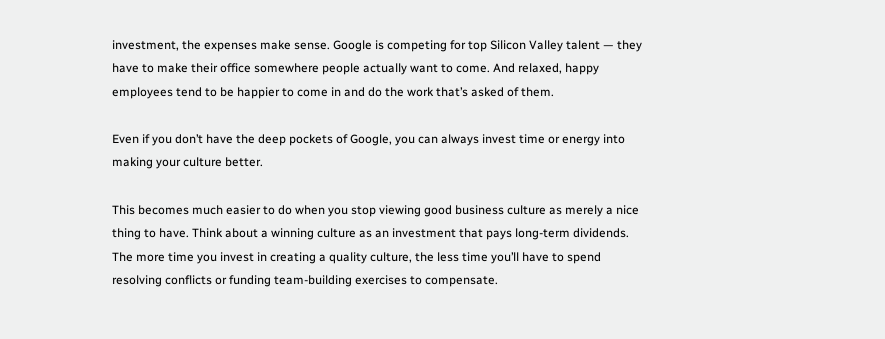investment, the expenses make sense. Google is competing for top Silicon Valley talent — they have to make their office somewhere people actually want to come. And relaxed, happy employees tend to be happier to come in and do the work that’s asked of them.

Even if you don’t have the deep pockets of Google, you can always invest time or energy into making your culture better.

This becomes much easier to do when you stop viewing good business culture as merely a nice thing to have. Think about a winning culture as an investment that pays long-term dividends. The more time you invest in creating a quality culture, the less time you’ll have to spend resolving conflicts or funding team-building exercises to compensate.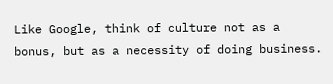Like Google, think of culture not as a bonus, but as a necessity of doing business.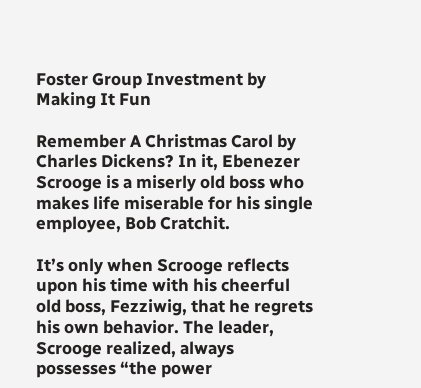Foster Group Investment by Making It Fun

Remember A Christmas Carol by Charles Dickens? In it, Ebenezer Scrooge is a miserly old boss who makes life miserable for his single employee, Bob Cratchit.

It’s only when Scrooge reflects upon his time with his cheerful old boss, Fezziwig, that he regrets his own behavior. The leader, Scrooge realized, always possesses “the power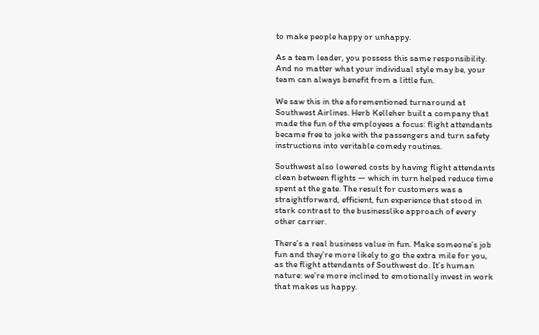to make people happy or unhappy.

As a team leader, you possess this same responsibility. And no matter what your individual style may be, your team can always benefit from a little fun.

We saw this in the aforementioned turnaround at Southwest Airlines. Herb Kelleher built a company that made the fun of the employees a focus: flight attendants became free to joke with the passengers and turn safety instructions into veritable comedy routines.

Southwest also lowered costs by having flight attendants clean between flights — which in turn helped reduce time spent at the gate. The result for customers was a straightforward, efficient, fun experience that stood in stark contrast to the businesslike approach of every other carrier.

There’s a real business value in fun. Make someone’s job fun and they’re more likely to go the extra mile for you, as the flight attendants of Southwest do. It’s human nature: we’re more inclined to emotionally invest in work that makes us happy.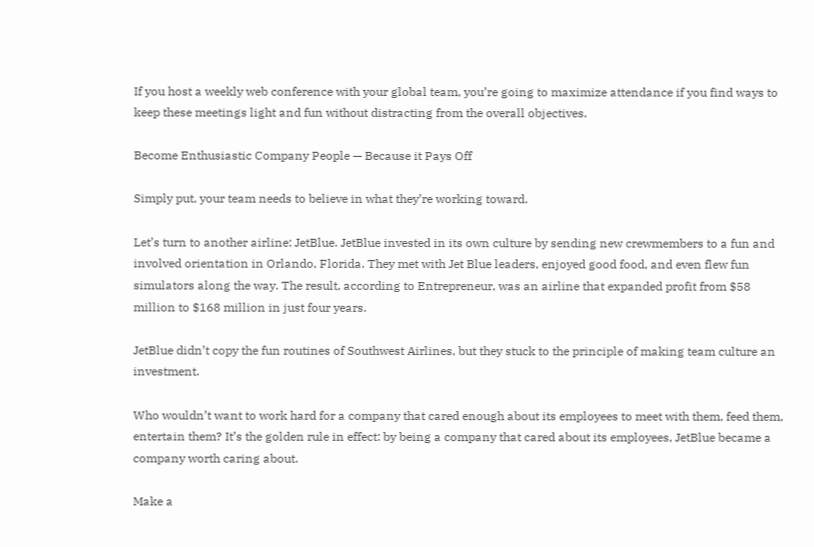If you host a weekly web conference with your global team, you’re going to maximize attendance if you find ways to keep these meetings light and fun without distracting from the overall objectives.

Become Enthusiastic Company People — Because it Pays Off

Simply put, your team needs to believe in what they’re working toward.

Let’s turn to another airline: JetBlue. JetBlue invested in its own culture by sending new crewmembers to a fun and involved orientation in Orlando, Florida. They met with Jet Blue leaders, enjoyed good food, and even flew fun simulators along the way. The result, according to Entrepreneur, was an airline that expanded profit from $58 million to $168 million in just four years.

JetBlue didn’t copy the fun routines of Southwest Airlines, but they stuck to the principle of making team culture an investment.

Who wouldn’t want to work hard for a company that cared enough about its employees to meet with them, feed them, entertain them? It’s the golden rule in effect: by being a company that cared about its employees, JetBlue became a company worth caring about.

Make a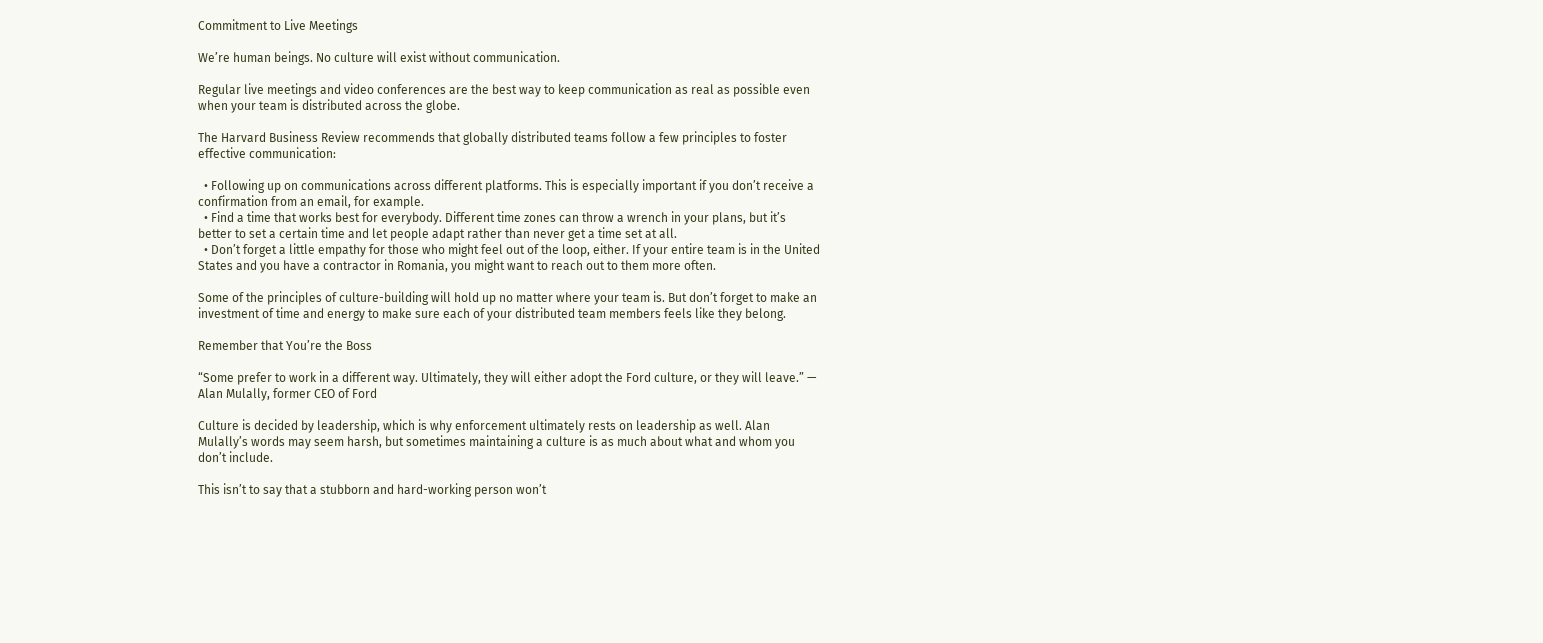Commitment to Live Meetings

We’re human beings. No culture will exist without communication.

Regular live meetings and video conferences are the best way to keep communication as real as possible even when your team is distributed across the globe.

The Harvard Business Review recommends that globally distributed teams follow a few principles to foster effective communication:

  • Following up on communications across different platforms. This is especially important if you don’t receive a confirmation from an email, for example.
  • Find a time that works best for everybody. Different time zones can throw a wrench in your plans, but it’s better to set a certain time and let people adapt rather than never get a time set at all.
  • Don’t forget a little empathy for those who might feel out of the loop, either. If your entire team is in the United States and you have a contractor in Romania, you might want to reach out to them more often.

Some of the principles of culture-building will hold up no matter where your team is. But don’t forget to make an investment of time and energy to make sure each of your distributed team members feels like they belong.

Remember that You’re the Boss

“Some prefer to work in a different way. Ultimately, they will either adopt the Ford culture, or they will leave.” — Alan Mulally, former CEO of Ford

Culture is decided by leadership, which is why enforcement ultimately rests on leadership as well. Alan Mulally’s words may seem harsh, but sometimes maintaining a culture is as much about what and whom you don’t include.

This isn’t to say that a stubborn and hard-working person won’t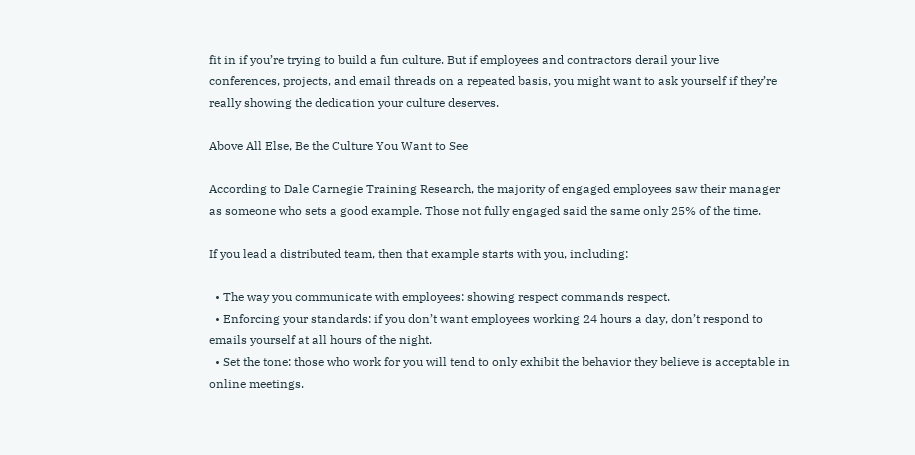fit in if you’re trying to build a fun culture. But if employees and contractors derail your live conferences, projects, and email threads on a repeated basis, you might want to ask yourself if they’re really showing the dedication your culture deserves.

Above All Else, Be the Culture You Want to See

According to Dale Carnegie Training Research, the majority of engaged employees saw their manager as someone who sets a good example. Those not fully engaged said the same only 25% of the time.

If you lead a distributed team, then that example starts with you, including:

  • The way you communicate with employees: showing respect commands respect.
  • Enforcing your standards: if you don’t want employees working 24 hours a day, don’t respond to emails yourself at all hours of the night.
  • Set the tone: those who work for you will tend to only exhibit the behavior they believe is acceptable in online meetings.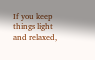If you keep things light and relaxed,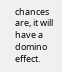chances are, it will have a domino effect.